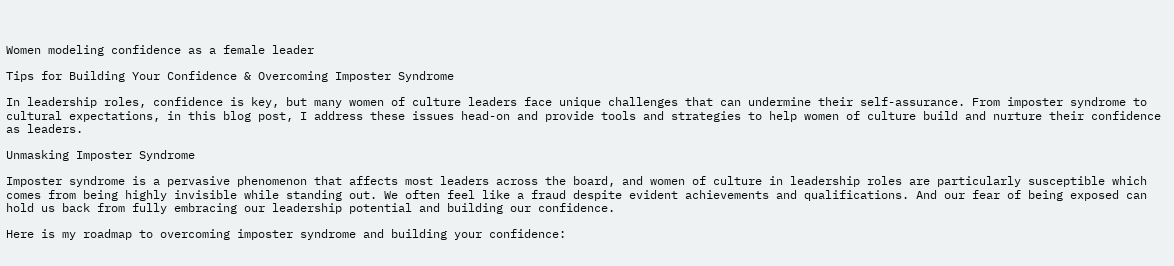Women modeling confidence as a female leader

Tips for Building Your Confidence & Overcoming Imposter Syndrome

In leadership roles, confidence is key, but many women of culture leaders face unique challenges that can undermine their self-assurance. From imposter syndrome to cultural expectations, in this blog post, I address these issues head-on and provide tools and strategies to help women of culture build and nurture their confidence as leaders.

Unmasking Imposter Syndrome

Imposter syndrome is a pervasive phenomenon that affects most leaders across the board, and women of culture in leadership roles are particularly susceptible which comes from being highly invisible while standing out. We often feel like a fraud despite evident achievements and qualifications. And our fear of being exposed can hold us back from fully embracing our leadership potential and building our confidence.

Here is my roadmap to overcoming imposter syndrome and building your confidence: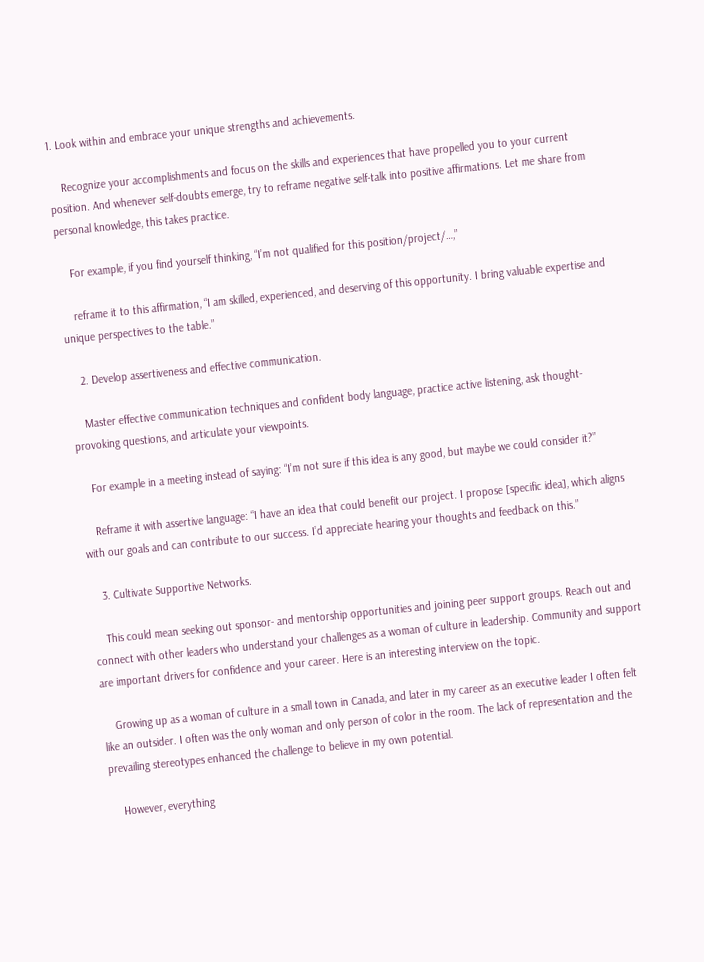1. Look within and embrace your unique strengths and achievements.

    Recognize your accomplishments and focus on the skills and experiences that have propelled you to your current position. And whenever self-doubts emerge, try to reframe negative self-talk into positive affirmations. Let me share from personal knowledge, this takes practice.

    For example, if you find yourself thinking, “I’m not qualified for this position/project/…,”

    reframe it to this affirmation, “I am skilled, experienced, and deserving of this opportunity. I bring valuable expertise and unique perspectives to the table.”

    2. Develop assertiveness and effective communication.

    Master effective communication techniques and confident body language, practice active listening, ask thought-provoking questions, and articulate your viewpoints.

    For example in a meeting instead of saying: “I’m not sure if this idea is any good, but maybe we could consider it?”

    Reframe it with assertive language: “I have an idea that could benefit our project. I propose [specific idea], which aligns with our goals and can contribute to our success. I’d appreciate hearing your thoughts and feedback on this.”

    3. Cultivate Supportive Networks.

    This could mean seeking out sponsor- and mentorship opportunities and joining peer support groups. Reach out and connect with other leaders who understand your challenges as a woman of culture in leadership. Community and support are important drivers for confidence and your career. Here is an interesting interview on the topic.

    Growing up as a woman of culture in a small town in Canada, and later in my career as an executive leader I often felt like an outsider. I often was the only woman and only person of color in the room. The lack of representation and the prevailing stereotypes enhanced the challenge to believe in my own potential.

    However, everything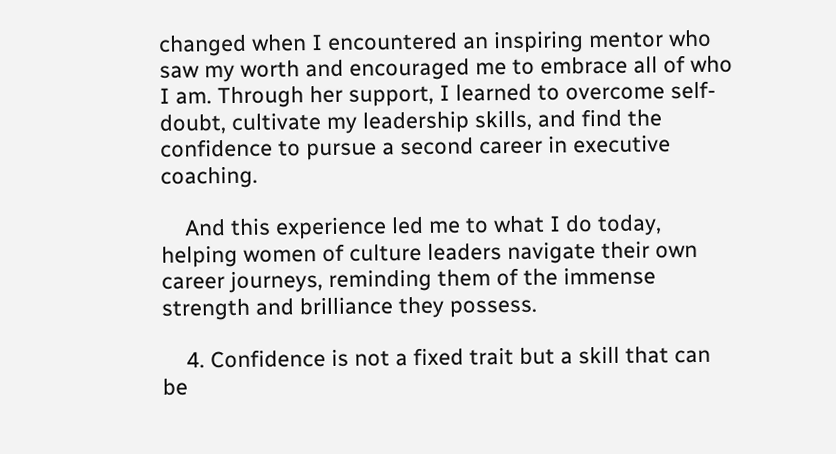changed when I encountered an inspiring mentor who saw my worth and encouraged me to embrace all of who I am. Through her support, I learned to overcome self-doubt, cultivate my leadership skills, and find the confidence to pursue a second career in executive coaching.

    And this experience led me to what I do today, helping women of culture leaders navigate their own career journeys, reminding them of the immense strength and brilliance they possess.

    4. Confidence is not a fixed trait but a skill that can be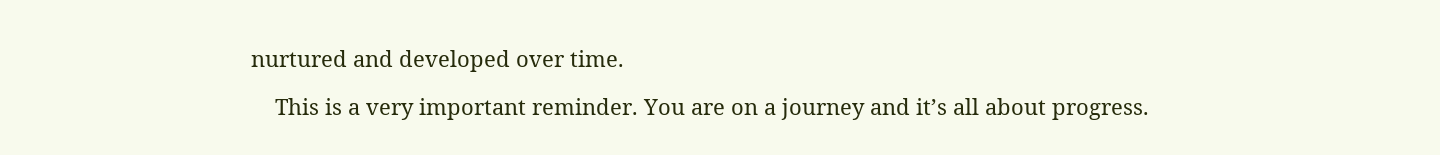nurtured and developed over time.

    This is a very important reminder. You are on a journey and it’s all about progress.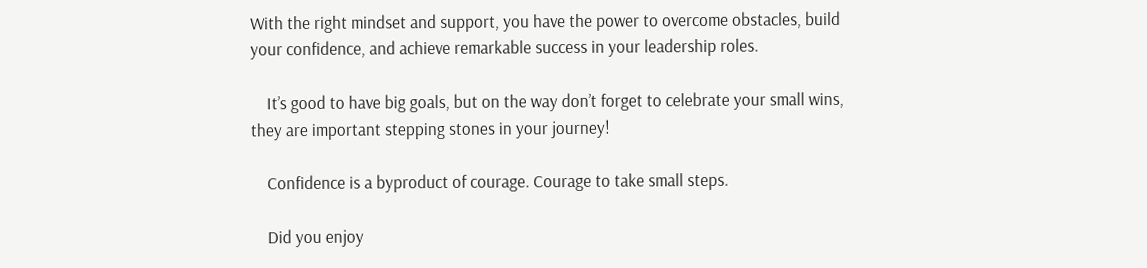With the right mindset and support, you have the power to overcome obstacles, build your confidence, and achieve remarkable success in your leadership roles.

    It’s good to have big goals, but on the way don’t forget to celebrate your small wins, they are important stepping stones in your journey!

    Confidence is a byproduct of courage. Courage to take small steps.

    Did you enjoy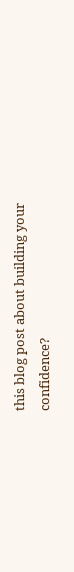this blog post about building your confidence?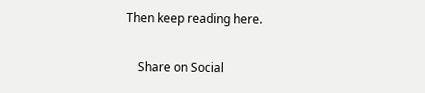Then keep reading here.

    Share on Social